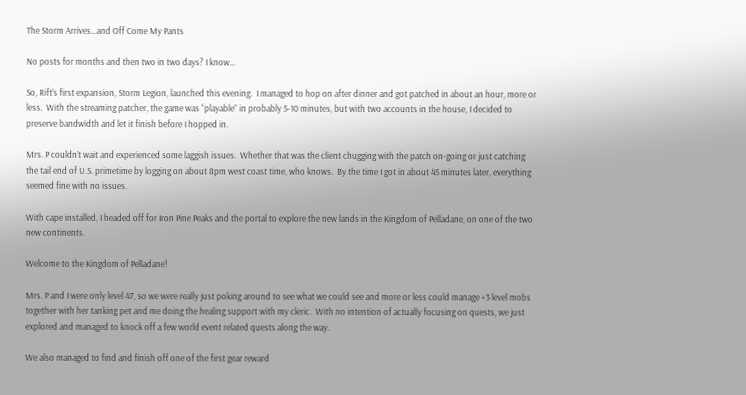The Storm Arrives…and Off Come My Pants

No posts for months and then two in two days? I know…

So, Rift’s first expansion, Storm Legion, launched this evening.  I managed to hop on after dinner and got patched in about an hour, more or less.  With the streaming patcher, the game was “playable” in probably 5-10 minutes, but with two accounts in the house, I decided to preserve bandwidth and let it finish before I hopped in.

Mrs. P couldn’t wait and experienced some laggish issues.  Whether that was the client chugging with the patch on-going or just catching the tail end of U.S. primetime by logging on about 8pm west coast time, who knows.  By the time I got in about 45 minutes later, everything seemed fine with no issues.

With cape installed, I headed off for Iron Pine Peaks and the portal to explore the new lands in the Kingdom of Pelladane, on one of the two new continents.

Welcome to the Kingdom of Pelladane!

Mrs. P and I were only level 47, so we were really just poking around to see what we could see and more or less could manage +3 level mobs together with her tanking pet and me doing the healing support with my cleric.  With no intention of actually focusing on quests, we just explored and managed to knock off a few world event related quests along the way.

We also managed to find and finish off one of the first gear reward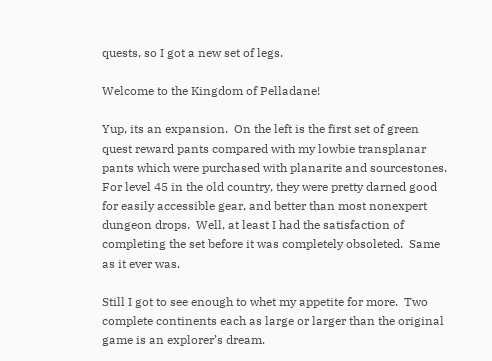quests, so I got a new set of legs.

Welcome to the Kingdom of Pelladane!

Yup, its an expansion.  On the left is the first set of green quest reward pants compared with my lowbie transplanar pants which were purchased with planarite and sourcestones.  For level 45 in the old country, they were pretty darned good for easily accessible gear, and better than most nonexpert dungeon drops.  Well, at least I had the satisfaction of completing the set before it was completely obsoleted.  Same as it ever was.

Still I got to see enough to whet my appetite for more.  Two complete continents each as large or larger than the original game is an explorer’s dream.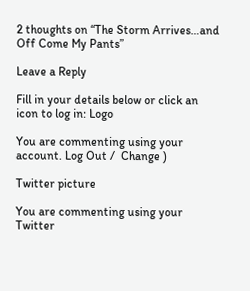2 thoughts on “The Storm Arrives…and Off Come My Pants”

Leave a Reply

Fill in your details below or click an icon to log in: Logo

You are commenting using your account. Log Out /  Change )

Twitter picture

You are commenting using your Twitter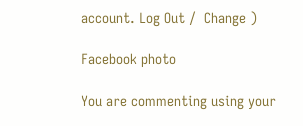account. Log Out /  Change )

Facebook photo

You are commenting using your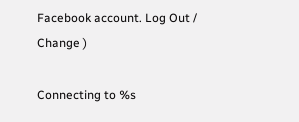Facebook account. Log Out /  Change )

Connecting to %s